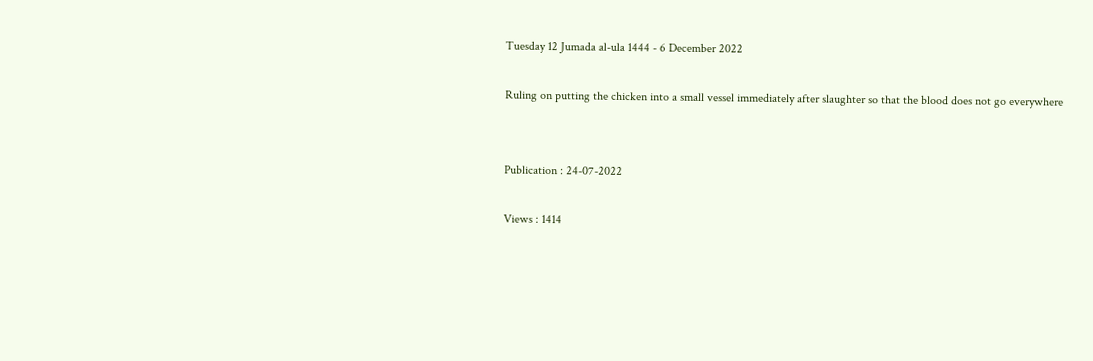Tuesday 12 Jumada al-ula 1444 - 6 December 2022

Ruling on putting the chicken into a small vessel immediately after slaughter so that the blood does not go everywhere


Publication : 24-07-2022

Views : 1414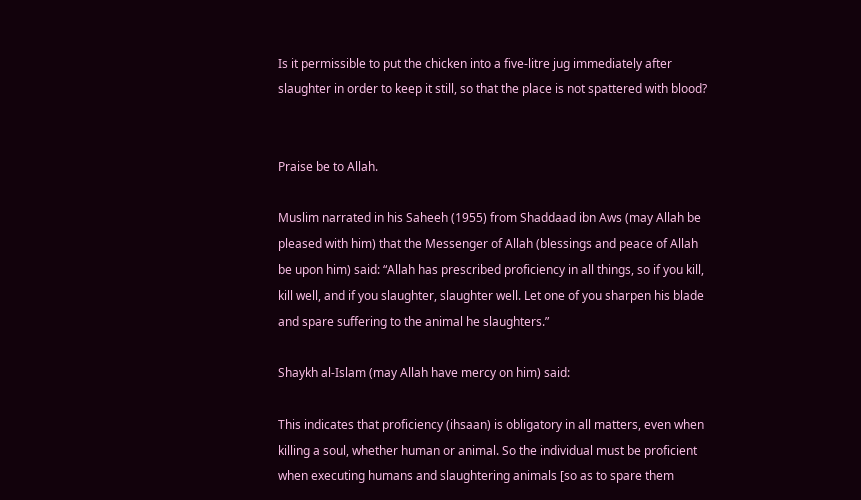Is it permissible to put the chicken into a five-litre jug immediately after slaughter in order to keep it still, so that the place is not spattered with blood?


Praise be to Allah.

Muslim narrated in his Saheeh (1955) from Shaddaad ibn Aws (may Allah be pleased with him) that the Messenger of Allah (blessings and peace of Allah be upon him) said: “Allah has prescribed proficiency in all things, so if you kill, kill well, and if you slaughter, slaughter well. Let one of you sharpen his blade and spare suffering to the animal he slaughters.”

Shaykh al-Islam (may Allah have mercy on him) said:

This indicates that proficiency (ihsaan) is obligatory in all matters, even when killing a soul, whether human or animal. So the individual must be proficient when executing humans and slaughtering animals [so as to spare them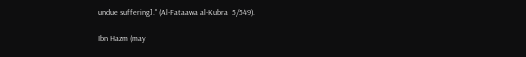undue suffering]." (Al-Fataawa al-Kubra  5/549).

Ibn Hazm (may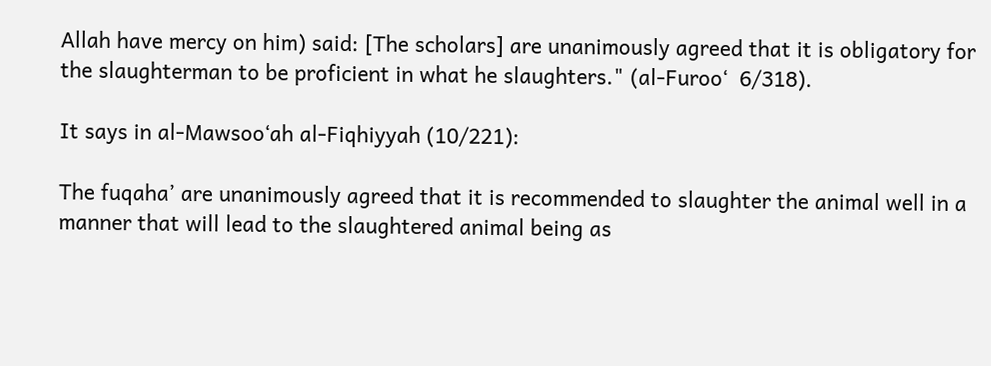Allah have mercy on him) said: [The scholars] are unanimously agreed that it is obligatory for the slaughterman to be proficient in what he slaughters." (al-Furoo‘  6/318).

It says in al-Mawsoo‘ah al-Fiqhiyyah (10/221):

The fuqaha’ are unanimously agreed that it is recommended to slaughter the animal well in a manner that will lead to the slaughtered animal being as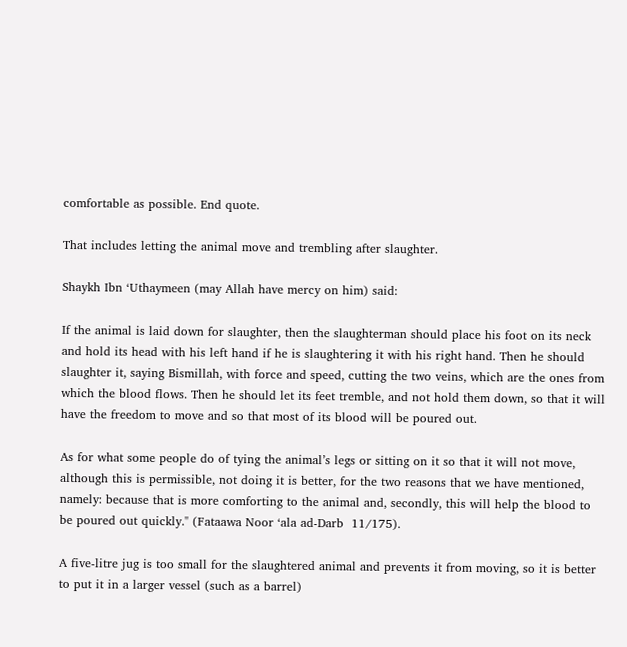comfortable as possible. End quote.

That includes letting the animal move and trembling after slaughter.

Shaykh Ibn ‘Uthaymeen (may Allah have mercy on him) said:

If the animal is laid down for slaughter, then the slaughterman should place his foot on its neck and hold its head with his left hand if he is slaughtering it with his right hand. Then he should slaughter it, saying Bismillah, with force and speed, cutting the two veins, which are the ones from which the blood flows. Then he should let its feet tremble, and not hold them down, so that it will have the freedom to move and so that most of its blood will be poured out.

As for what some people do of tying the animal’s legs or sitting on it so that it will not move, although this is permissible, not doing it is better, for the two reasons that we have mentioned, namely: because that is more comforting to the animal and, secondly, this will help the blood to be poured out quickly." (Fataawa Noor ‘ala ad-Darb  11/175).

A five-litre jug is too small for the slaughtered animal and prevents it from moving, so it is better to put it in a larger vessel (such as a barrel)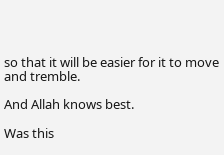so that it will be easier for it to move and tremble.

And Allah knows best.

Was this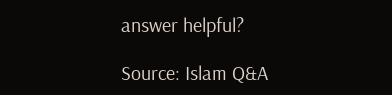answer helpful?

Source: Islam Q&A